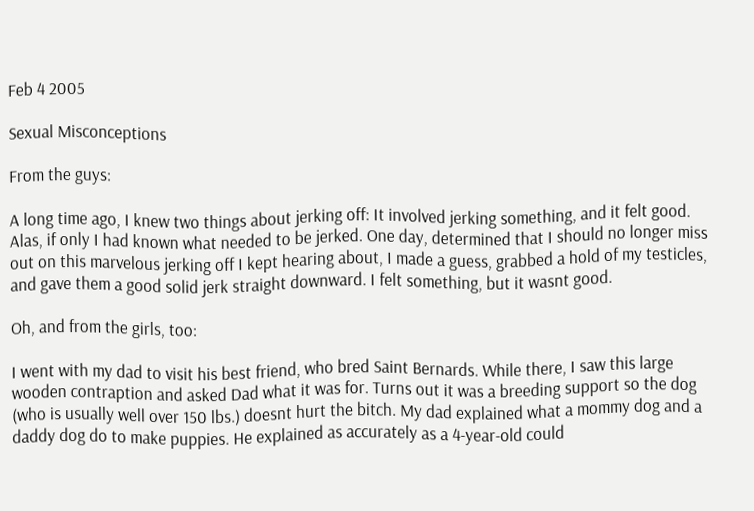Feb 4 2005

Sexual Misconceptions

From the guys:

A long time ago, I knew two things about jerking off: It involved jerking something, and it felt good. Alas, if only I had known what needed to be jerked. One day, determined that I should no longer miss out on this marvelous jerking off I kept hearing about, I made a guess, grabbed a hold of my testicles, and gave them a good solid jerk straight downward. I felt something, but it wasnt good.

Oh, and from the girls, too:

I went with my dad to visit his best friend, who bred Saint Bernards. While there, I saw this large wooden contraption and asked Dad what it was for. Turns out it was a breeding support so the dog (who is usually well over 150 lbs.) doesnt hurt the bitch. My dad explained what a mommy dog and a daddy dog do to make puppies. He explained as accurately as a 4-year-old could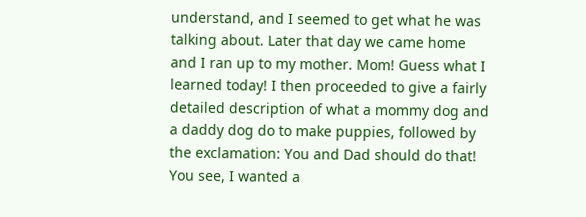understand, and I seemed to get what he was talking about. Later that day we came home and I ran up to my mother. Mom! Guess what I learned today! I then proceeded to give a fairly detailed description of what a mommy dog and a daddy dog do to make puppies, followed by the exclamation: You and Dad should do that! You see, I wanted a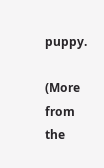puppy.

(More from the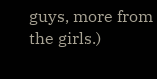guys, more from the girls.)